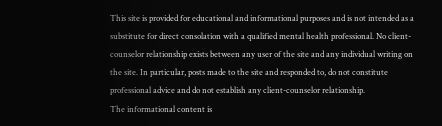This site is provided for educational and informational purposes and is not intended as a substitute for direct consolation with a qualified mental health professional. No client-counselor relationship exists between any user of the site and any individual writing on the site. In particular, posts made to the site and responded to, do not constitute professional advice and do not establish any client-counselor relationship.
The informational content is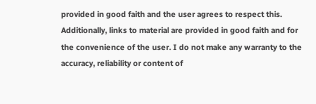provided in good faith and the user agrees to respect this. Additionally, links to material are provided in good faith and for the convenience of the user. I do not make any warranty to the accuracy, reliability or content of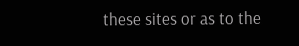these sites or as to the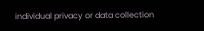individual privacy or data collection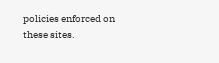policies enforced on these sites.